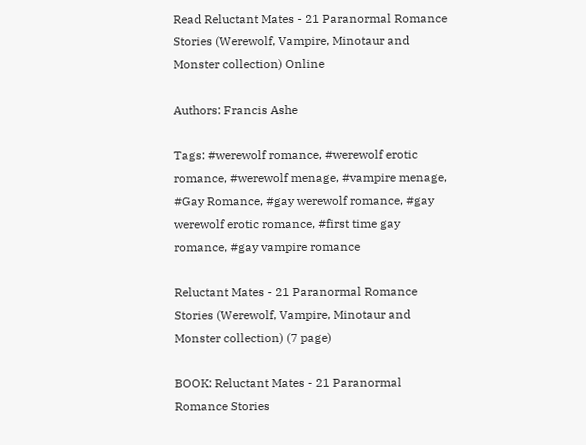Read Reluctant Mates - 21 Paranormal Romance Stories (Werewolf, Vampire, Minotaur and Monster collection) Online

Authors: Francis Ashe

Tags: #werewolf romance, #werewolf erotic romance, #werewolf menage, #vampire menage, #Gay Romance, #gay werewolf romance, #gay werewolf erotic romance, #first time gay romance, #gay vampire romance

Reluctant Mates - 21 Paranormal Romance Stories (Werewolf, Vampire, Minotaur and Monster collection) (7 page)

BOOK: Reluctant Mates - 21 Paranormal Romance Stories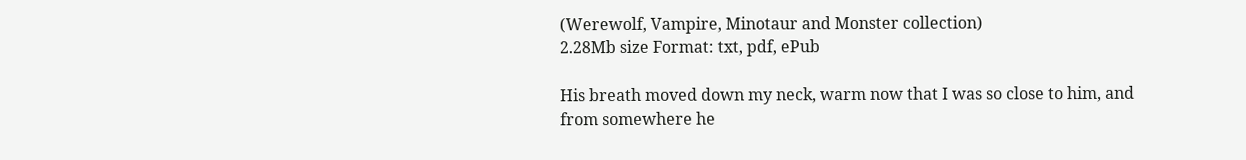(Werewolf, Vampire, Minotaur and Monster collection)
2.28Mb size Format: txt, pdf, ePub

His breath moved down my neck, warm now that I was so close to him, and from somewhere he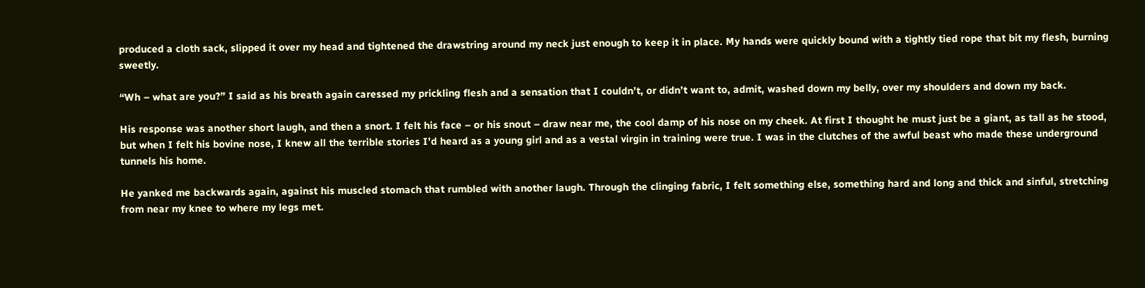produced a cloth sack, slipped it over my head and tightened the drawstring around my neck just enough to keep it in place. My hands were quickly bound with a tightly tied rope that bit my flesh, burning sweetly.

“Wh – what are you?” I said as his breath again caressed my prickling flesh and a sensation that I couldn’t, or didn’t want to, admit, washed down my belly, over my shoulders and down my back.

His response was another short laugh, and then a snort. I felt his face – or his snout – draw near me, the cool damp of his nose on my cheek. At first I thought he must just be a giant, as tall as he stood, but when I felt his bovine nose, I knew all the terrible stories I’d heard as a young girl and as a vestal virgin in training were true. I was in the clutches of the awful beast who made these underground tunnels his home.

He yanked me backwards again, against his muscled stomach that rumbled with another laugh. Through the clinging fabric, I felt something else, something hard and long and thick and sinful, stretching from near my knee to where my legs met.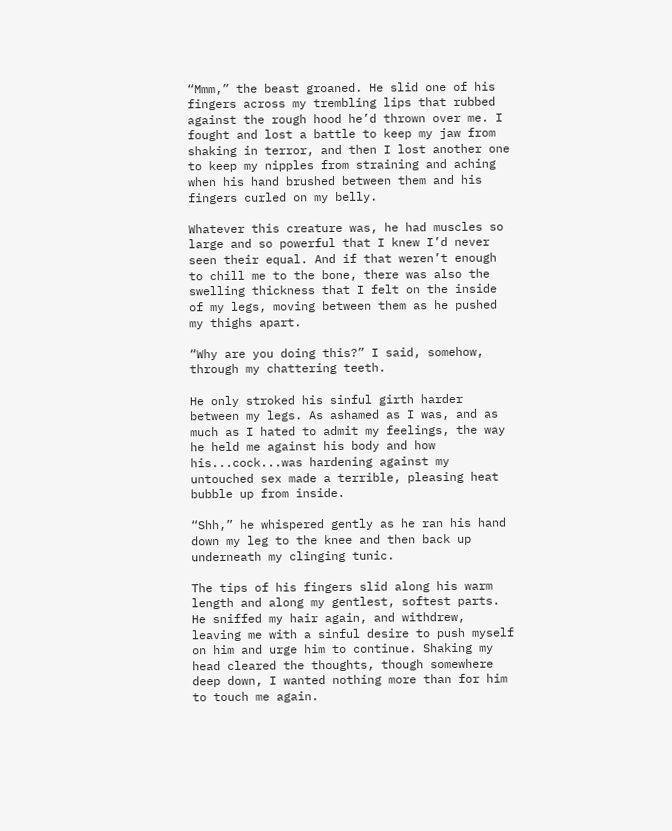“Mmm,” the beast groaned. He slid one of his fingers across my trembling lips that rubbed against the rough hood he’d thrown over me. I fought and lost a battle to keep my jaw from shaking in terror, and then I lost another one to keep my nipples from straining and aching when his hand brushed between them and his fingers curled on my belly.

Whatever this creature was, he had muscles so large and so powerful that I knew I’d never seen their equal. And if that weren’t enough to chill me to the bone, there was also the swelling thickness that I felt on the inside of my legs, moving between them as he pushed my thighs apart.

“Why are you doing this?” I said, somehow, through my chattering teeth.

He only stroked his sinful girth harder between my legs. As ashamed as I was, and as much as I hated to admit my feelings, the way he held me against his body and how his...cock...was hardening against my untouched sex made a terrible, pleasing heat bubble up from inside.

“Shh,” he whispered gently as he ran his hand down my leg to the knee and then back up underneath my clinging tunic.

The tips of his fingers slid along his warm length and along my gentlest, softest parts. He sniffed my hair again, and withdrew, leaving me with a sinful desire to push myself on him and urge him to continue. Shaking my head cleared the thoughts, though somewhere deep down, I wanted nothing more than for him to touch me again.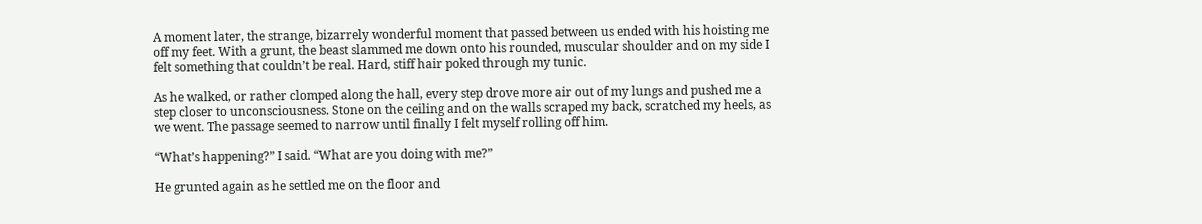A moment later, the strange, bizarrely wonderful moment that passed between us ended with his hoisting me off my feet. With a grunt, the beast slammed me down onto his rounded, muscular shoulder and on my side I felt something that couldn’t be real. Hard, stiff hair poked through my tunic.

As he walked, or rather clomped along the hall, every step drove more air out of my lungs and pushed me a step closer to unconsciousness. Stone on the ceiling and on the walls scraped my back, scratched my heels, as we went. The passage seemed to narrow until finally I felt myself rolling off him.

“What’s happening?” I said. “What are you doing with me?”

He grunted again as he settled me on the floor and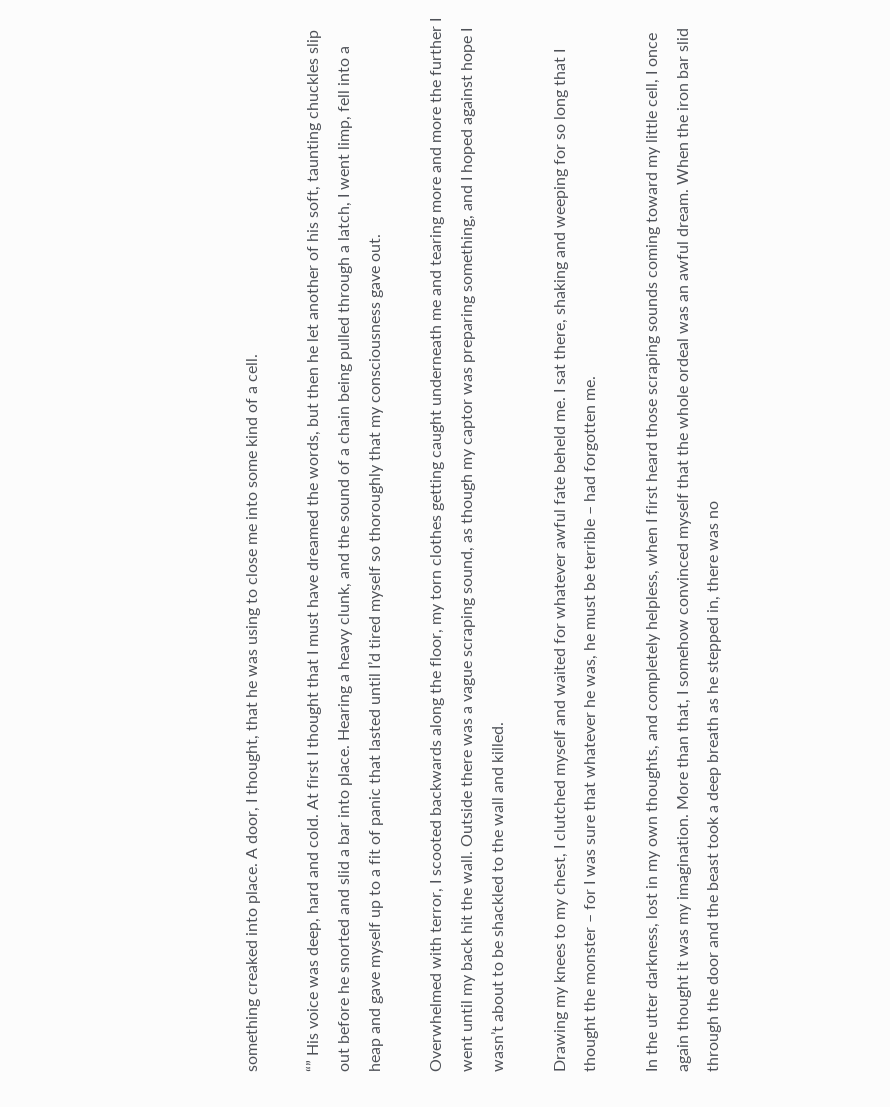something creaked into place. A door, I thought, that he was using to close me into some kind of a cell.

“” His voice was deep, hard and cold. At first I thought that I must have dreamed the words, but then he let another of his soft, taunting chuckles slip out before he snorted and slid a bar into place. Hearing a heavy clunk, and the sound of a chain being pulled through a latch, I went limp, fell into a heap and gave myself up to a fit of panic that lasted until I’d tired myself so thoroughly that my consciousness gave out.

Overwhelmed with terror, I scooted backwards along the floor, my torn clothes getting caught underneath me and tearing more and more the further I went until my back hit the wall. Outside there was a vague scraping sound, as though my captor was preparing something, and I hoped against hope I wasn’t about to be shackled to the wall and killed.

Drawing my knees to my chest, I clutched myself and waited for whatever awful fate beheld me. I sat there, shaking and weeping for so long that I thought the monster – for I was sure that whatever he was, he must be terrible – had forgotten me.

In the utter darkness, lost in my own thoughts, and completely helpless, when I first heard those scraping sounds coming toward my little cell, I once again thought it was my imagination. More than that, I somehow convinced myself that the whole ordeal was an awful dream. When the iron bar slid through the door and the beast took a deep breath as he stepped in, there was no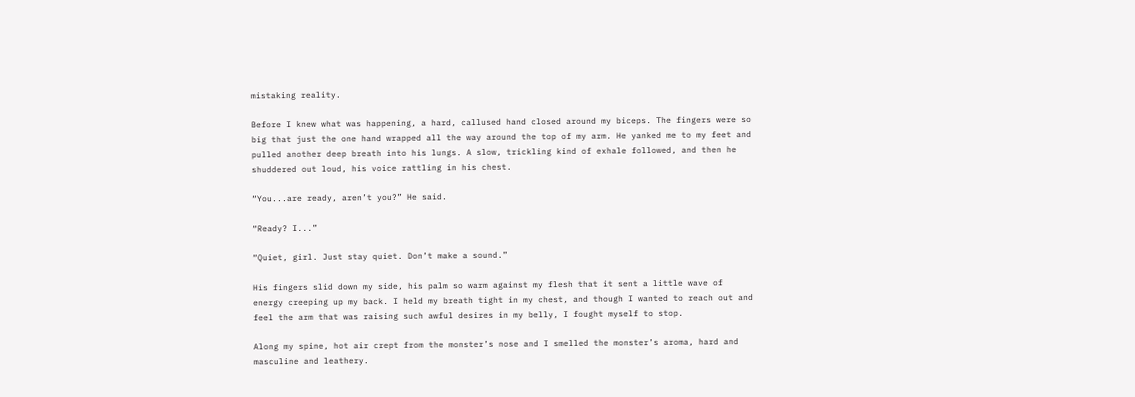mistaking reality.

Before I knew what was happening, a hard, callused hand closed around my biceps. The fingers were so big that just the one hand wrapped all the way around the top of my arm. He yanked me to my feet and pulled another deep breath into his lungs. A slow, trickling kind of exhale followed, and then he shuddered out loud, his voice rattling in his chest.

“You...are ready, aren’t you?” He said.

“Ready? I...”

“Quiet, girl. Just stay quiet. Don’t make a sound.”

His fingers slid down my side, his palm so warm against my flesh that it sent a little wave of energy creeping up my back. I held my breath tight in my chest, and though I wanted to reach out and feel the arm that was raising such awful desires in my belly, I fought myself to stop.

Along my spine, hot air crept from the monster’s nose and I smelled the monster’s aroma, hard and masculine and leathery.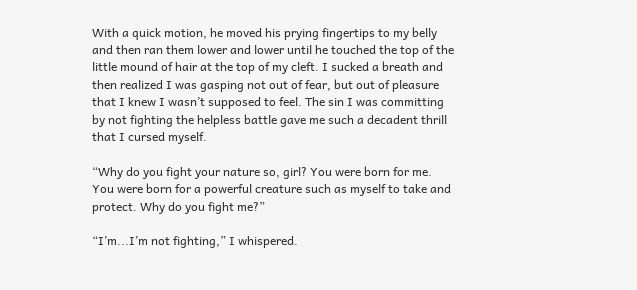With a quick motion, he moved his prying fingertips to my belly and then ran them lower and lower until he touched the top of the little mound of hair at the top of my cleft. I sucked a breath and then realized I was gasping not out of fear, but out of pleasure that I knew I wasn’t supposed to feel. The sin I was committing by not fighting the helpless battle gave me such a decadent thrill that I cursed myself.

“Why do you fight your nature so, girl? You were born for me. You were born for a powerful creature such as myself to take and protect. Why do you fight me?”

“I’m...I’m not fighting,” I whispered.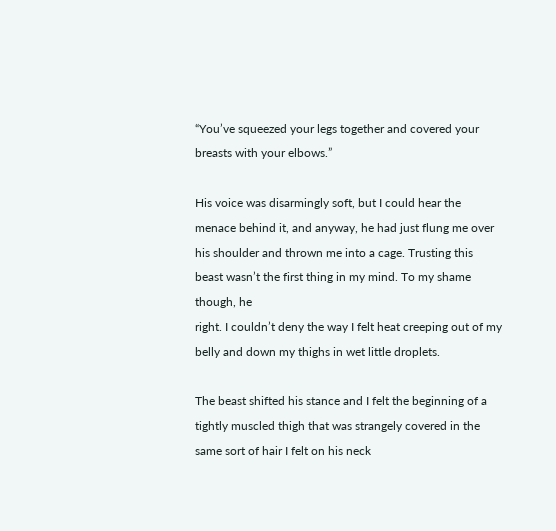“You’ve squeezed your legs together and covered your breasts with your elbows.”

His voice was disarmingly soft, but I could hear the menace behind it, and anyway, he had just flung me over his shoulder and thrown me into a cage. Trusting this beast wasn’t the first thing in my mind. To my shame though, he
right. I couldn’t deny the way I felt heat creeping out of my belly and down my thighs in wet little droplets.

The beast shifted his stance and I felt the beginning of a tightly muscled thigh that was strangely covered in the same sort of hair I felt on his neck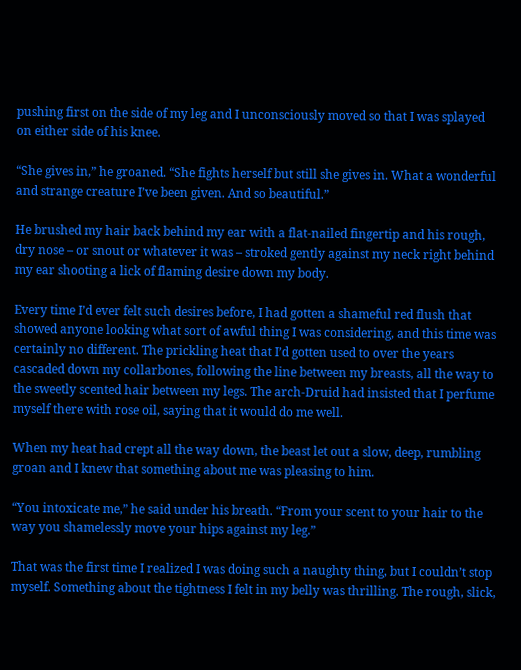pushing first on the side of my leg and I unconsciously moved so that I was splayed on either side of his knee.

“She gives in,” he groaned. “She fights herself but still she gives in. What a wonderful and strange creature I’ve been given. And so beautiful.”

He brushed my hair back behind my ear with a flat-nailed fingertip and his rough, dry nose – or snout or whatever it was – stroked gently against my neck right behind my ear shooting a lick of flaming desire down my body.

Every time I’d ever felt such desires before, I had gotten a shameful red flush that showed anyone looking what sort of awful thing I was considering, and this time was certainly no different. The prickling heat that I’d gotten used to over the years cascaded down my collarbones, following the line between my breasts, all the way to the sweetly scented hair between my legs. The arch-Druid had insisted that I perfume myself there with rose oil, saying that it would do me well.

When my heat had crept all the way down, the beast let out a slow, deep, rumbling groan and I knew that something about me was pleasing to him.

“You intoxicate me,” he said under his breath. “From your scent to your hair to the way you shamelessly move your hips against my leg.”

That was the first time I realized I was doing such a naughty thing, but I couldn’t stop myself. Something about the tightness I felt in my belly was thrilling. The rough, slick,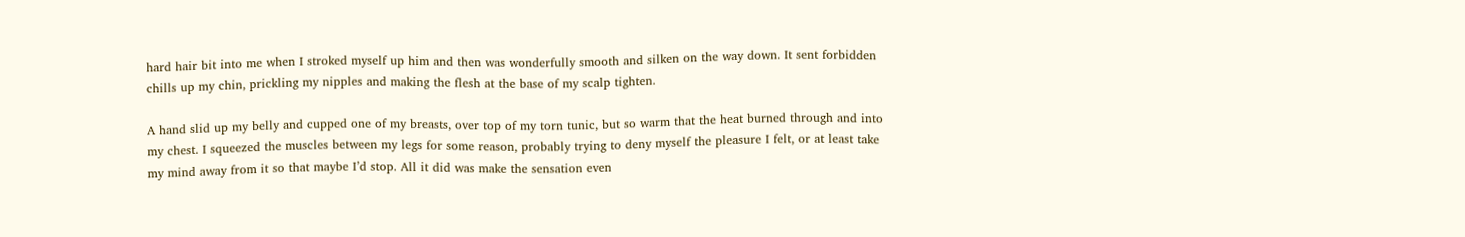hard hair bit into me when I stroked myself up him and then was wonderfully smooth and silken on the way down. It sent forbidden chills up my chin, prickling my nipples and making the flesh at the base of my scalp tighten.

A hand slid up my belly and cupped one of my breasts, over top of my torn tunic, but so warm that the heat burned through and into my chest. I squeezed the muscles between my legs for some reason, probably trying to deny myself the pleasure I felt, or at least take my mind away from it so that maybe I’d stop. All it did was make the sensation even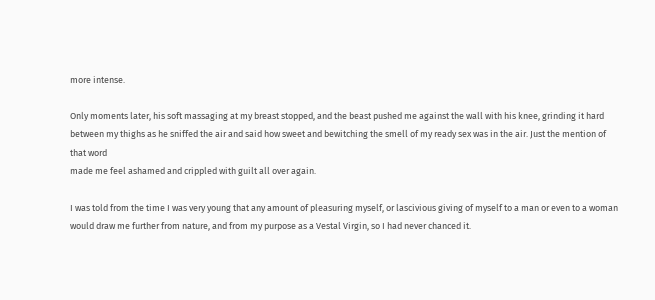more intense.

Only moments later, his soft massaging at my breast stopped, and the beast pushed me against the wall with his knee, grinding it hard between my thighs as he sniffed the air and said how sweet and bewitching the smell of my ready sex was in the air. Just the mention of that word
made me feel ashamed and crippled with guilt all over again.

I was told from the time I was very young that any amount of pleasuring myself, or lascivious giving of myself to a man or even to a woman would draw me further from nature, and from my purpose as a Vestal Virgin, so I had never chanced it.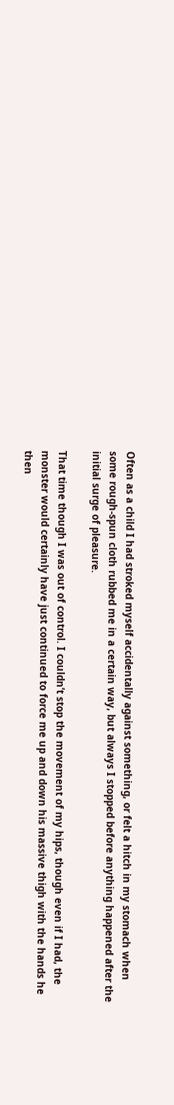Often as a child I had stroked myself accidentally against something, or felt a hitch in my stomach when some rough-spun cloth rubbed me in a certain way, but always I stopped before anything happened after the initial surge of pleasure.

That time though I was out of control. I couldn’t stop the movement of my hips, though even if I had, the monster would certainly have just continued to force me up and down his massive thigh with the hands he then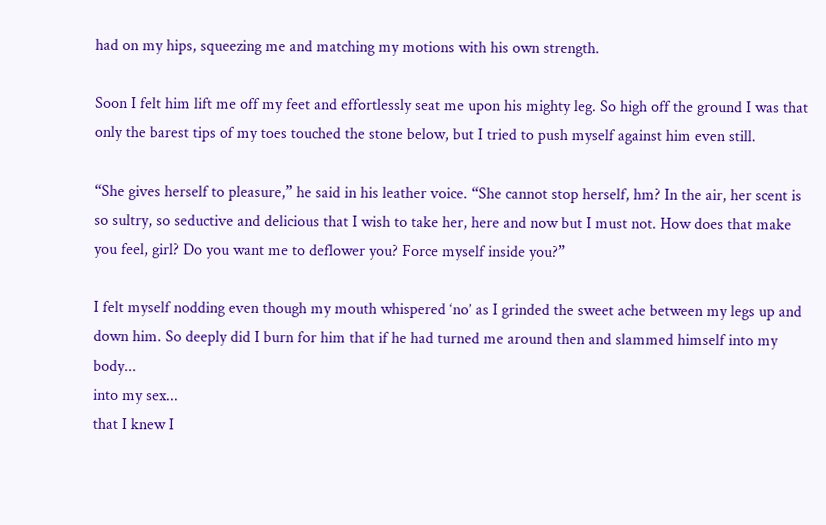had on my hips, squeezing me and matching my motions with his own strength.

Soon I felt him lift me off my feet and effortlessly seat me upon his mighty leg. So high off the ground I was that only the barest tips of my toes touched the stone below, but I tried to push myself against him even still.

“She gives herself to pleasure,” he said in his leather voice. “She cannot stop herself, hm? In the air, her scent is so sultry, so seductive and delicious that I wish to take her, here and now but I must not. How does that make you feel, girl? Do you want me to deflower you? Force myself inside you?”

I felt myself nodding even though my mouth whispered ‘no’ as I grinded the sweet ache between my legs up and down him. So deeply did I burn for him that if he had turned me around then and slammed himself into my body...
into my sex...
that I knew I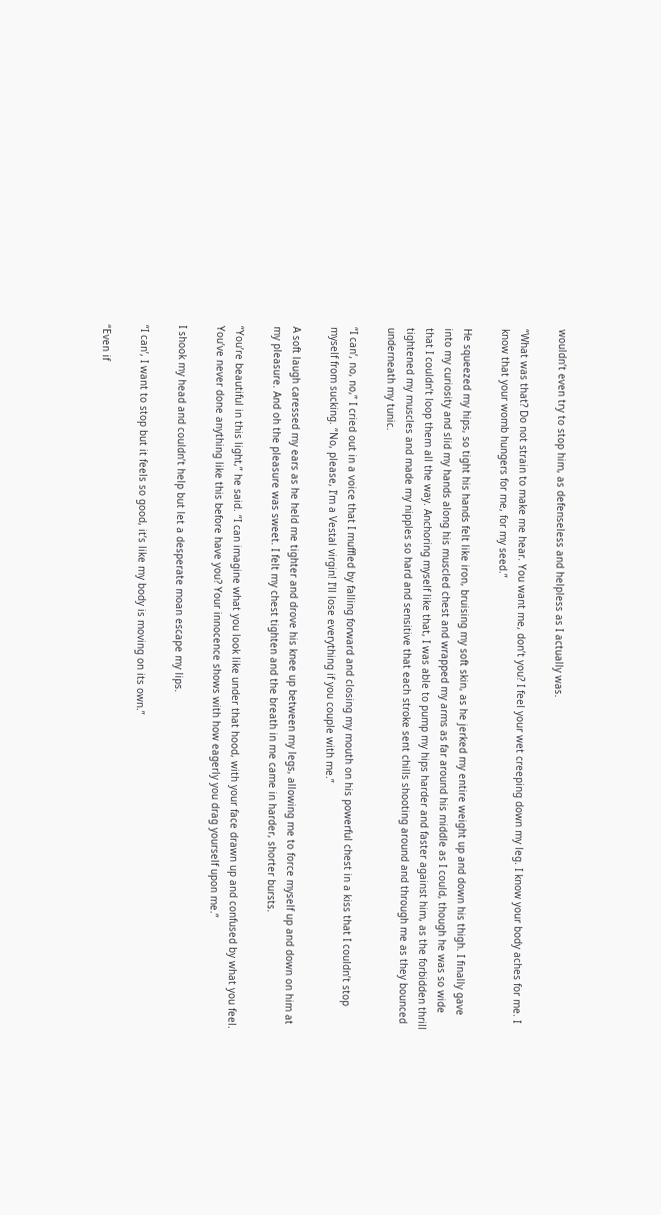wouldn’t even try to stop him, as defenseless and helpless as I actually was.

“What was that? Do not strain to make me hear. You want me, don’t you? I feel your wet creeping down my leg. I know your body aches for me. I know that your womb hungers for me, for my seed.”

He squeezed my hips, so tight his hands felt like iron, bruising my soft skin, as he jerked my entire weight up and down his thigh. I finally gave into my curiosity and slid my hands along his muscled chest and wrapped my arms as far around his middle as I could, though he was so wide that I couldn’t loop them all the way. Anchoring myself like that, I was able to pump my hips harder and faster against him, as the forbidden thrill tightened my muscles and made my nipples so hard and sensitive that each stroke sent chills shooting around and through me as they bounced underneath my tunic.

“I can’, no, no,” I cried out in a voice that I muffled by falling forward and closing my mouth on his powerful chest in a kiss that I couldn’t stop myself from sucking. “No, please, I’m a Vestal virgin! I’ll lose everything if you couple with me.”

A soft laugh caressed my ears as he held me tighter and drove his knee up between my legs, allowing me to force myself up and down on him at my pleasure. And oh the pleasure was sweet. I felt my chest tighten and the breath in me came in harder, shorter bursts.

“You’re beautiful in this light,” he said. “I can imagine what you look like under that hood, with your face drawn up and confused by what you feel. You’ve never done anything like this before have you? Your innocence shows with how eagerly you drag yourself upon me.”

I shook my head and couldn’t help but let a desperate moan escape my lips.

“I can’, I want to stop but it feels so good, it’s like my body is moving on its own.”

“Even if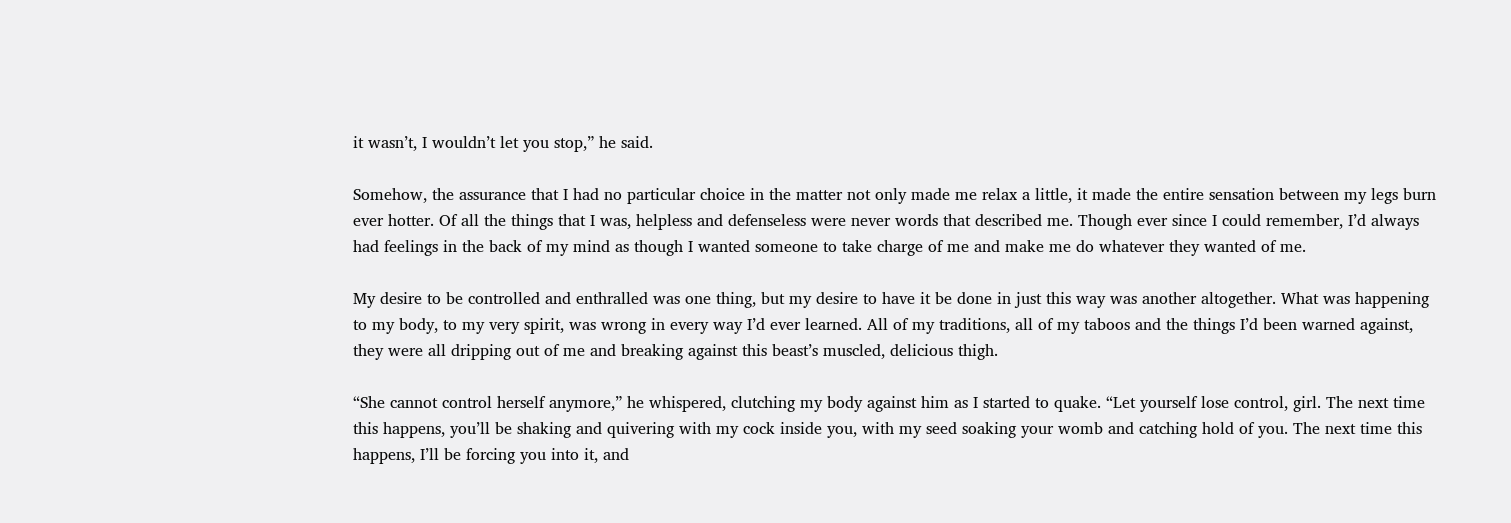it wasn’t, I wouldn’t let you stop,” he said.

Somehow, the assurance that I had no particular choice in the matter not only made me relax a little, it made the entire sensation between my legs burn ever hotter. Of all the things that I was, helpless and defenseless were never words that described me. Though ever since I could remember, I’d always had feelings in the back of my mind as though I wanted someone to take charge of me and make me do whatever they wanted of me.

My desire to be controlled and enthralled was one thing, but my desire to have it be done in just this way was another altogether. What was happening to my body, to my very spirit, was wrong in every way I’d ever learned. All of my traditions, all of my taboos and the things I’d been warned against, they were all dripping out of me and breaking against this beast’s muscled, delicious thigh.

“She cannot control herself anymore,” he whispered, clutching my body against him as I started to quake. “Let yourself lose control, girl. The next time this happens, you’ll be shaking and quivering with my cock inside you, with my seed soaking your womb and catching hold of you. The next time this happens, I’ll be forcing you into it, and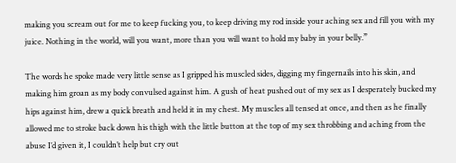making you scream out for me to keep fucking you, to keep driving my rod inside your aching sex and fill you with my juice. Nothing in the world, will you want, more than you will want to hold my baby in your belly.”

The words he spoke made very little sense as I gripped his muscled sides, digging my fingernails into his skin, and making him groan as my body convulsed against him. A gush of heat pushed out of my sex as I desperately bucked my hips against him, drew a quick breath and held it in my chest. My muscles all tensed at once, and then as he finally allowed me to stroke back down his thigh with the little button at the top of my sex throbbing and aching from the abuse I’d given it, I couldn’t help but cry out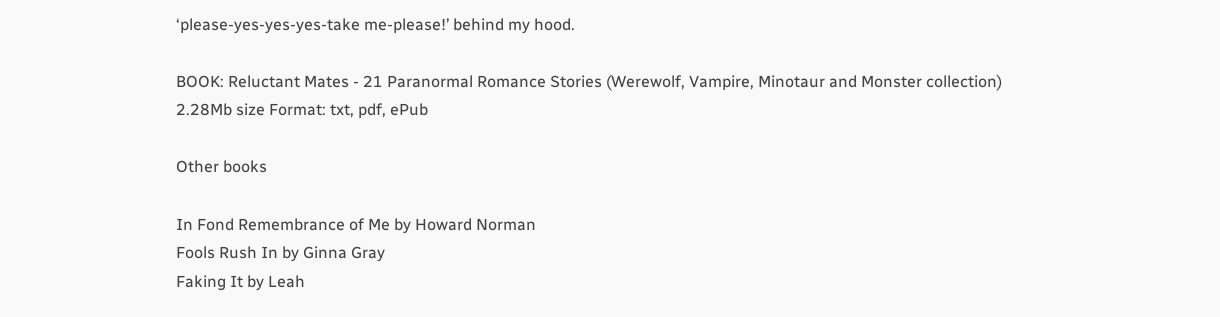‘please-yes-yes-yes-take me-please!’ behind my hood.

BOOK: Reluctant Mates - 21 Paranormal Romance Stories (Werewolf, Vampire, Minotaur and Monster collection)
2.28Mb size Format: txt, pdf, ePub

Other books

In Fond Remembrance of Me by Howard Norman
Fools Rush In by Ginna Gray
Faking It by Leah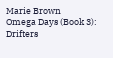Marie Brown
Omega Days (Book 3): Drifters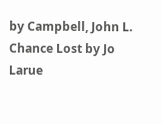by Campbell, John L.
Chance Lost by Jo Larue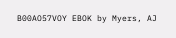B00AO57VOY EBOK by Myers, AJ